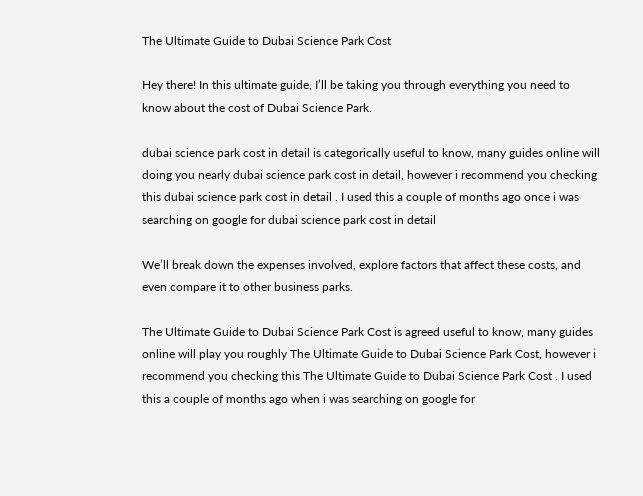The Ultimate Guide to Dubai Science Park Cost

Hey there! In this ultimate guide, I’ll be taking you through everything you need to know about the cost of Dubai Science Park.

dubai science park cost in detail is categorically useful to know, many guides online will doing you nearly dubai science park cost in detail, however i recommend you checking this dubai science park cost in detail . I used this a couple of months ago once i was searching on google for dubai science park cost in detail

We’ll break down the expenses involved, explore factors that affect these costs, and even compare it to other business parks.

The Ultimate Guide to Dubai Science Park Cost is agreed useful to know, many guides online will play you roughly The Ultimate Guide to Dubai Science Park Cost, however i recommend you checking this The Ultimate Guide to Dubai Science Park Cost . I used this a couple of months ago when i was searching on google for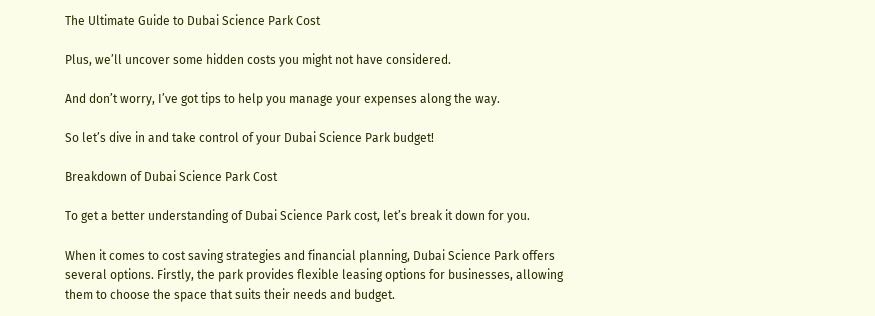The Ultimate Guide to Dubai Science Park Cost

Plus, we’ll uncover some hidden costs you might not have considered.

And don’t worry, I’ve got tips to help you manage your expenses along the way.

So let’s dive in and take control of your Dubai Science Park budget!

Breakdown of Dubai Science Park Cost

To get a better understanding of Dubai Science Park cost, let’s break it down for you.

When it comes to cost saving strategies and financial planning, Dubai Science Park offers several options. Firstly, the park provides flexible leasing options for businesses, allowing them to choose the space that suits their needs and budget.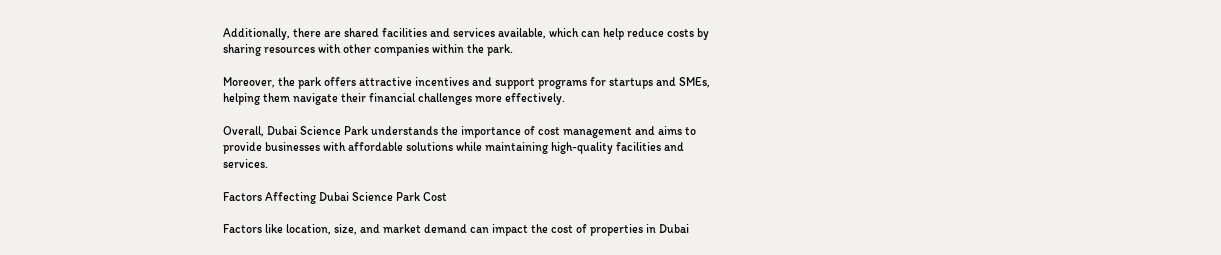Additionally, there are shared facilities and services available, which can help reduce costs by sharing resources with other companies within the park.

Moreover, the park offers attractive incentives and support programs for startups and SMEs, helping them navigate their financial challenges more effectively.

Overall, Dubai Science Park understands the importance of cost management and aims to provide businesses with affordable solutions while maintaining high-quality facilities and services.

Factors Affecting Dubai Science Park Cost

Factors like location, size, and market demand can impact the cost of properties in Dubai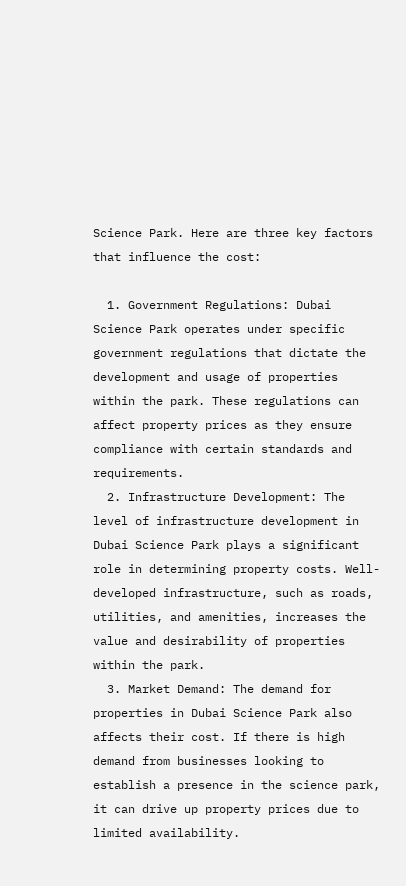Science Park. Here are three key factors that influence the cost:

  1. Government Regulations: Dubai Science Park operates under specific government regulations that dictate the development and usage of properties within the park. These regulations can affect property prices as they ensure compliance with certain standards and requirements.
  2. Infrastructure Development: The level of infrastructure development in Dubai Science Park plays a significant role in determining property costs. Well-developed infrastructure, such as roads, utilities, and amenities, increases the value and desirability of properties within the park.
  3. Market Demand: The demand for properties in Dubai Science Park also affects their cost. If there is high demand from businesses looking to establish a presence in the science park, it can drive up property prices due to limited availability.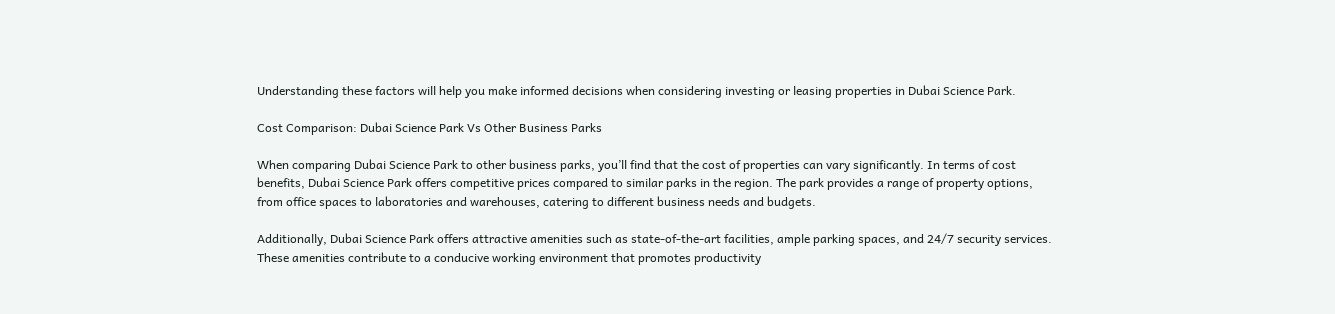Understanding these factors will help you make informed decisions when considering investing or leasing properties in Dubai Science Park.

Cost Comparison: Dubai Science Park Vs Other Business Parks

When comparing Dubai Science Park to other business parks, you’ll find that the cost of properties can vary significantly. In terms of cost benefits, Dubai Science Park offers competitive prices compared to similar parks in the region. The park provides a range of property options, from office spaces to laboratories and warehouses, catering to different business needs and budgets.

Additionally, Dubai Science Park offers attractive amenities such as state-of-the-art facilities, ample parking spaces, and 24/7 security services. These amenities contribute to a conducive working environment that promotes productivity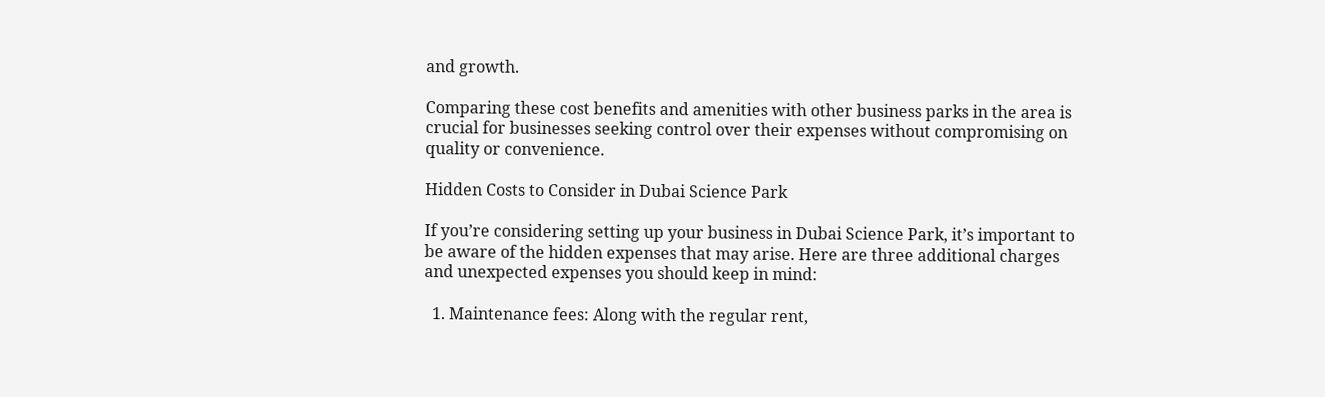and growth.

Comparing these cost benefits and amenities with other business parks in the area is crucial for businesses seeking control over their expenses without compromising on quality or convenience.

Hidden Costs to Consider in Dubai Science Park

If you’re considering setting up your business in Dubai Science Park, it’s important to be aware of the hidden expenses that may arise. Here are three additional charges and unexpected expenses you should keep in mind:

  1. Maintenance fees: Along with the regular rent,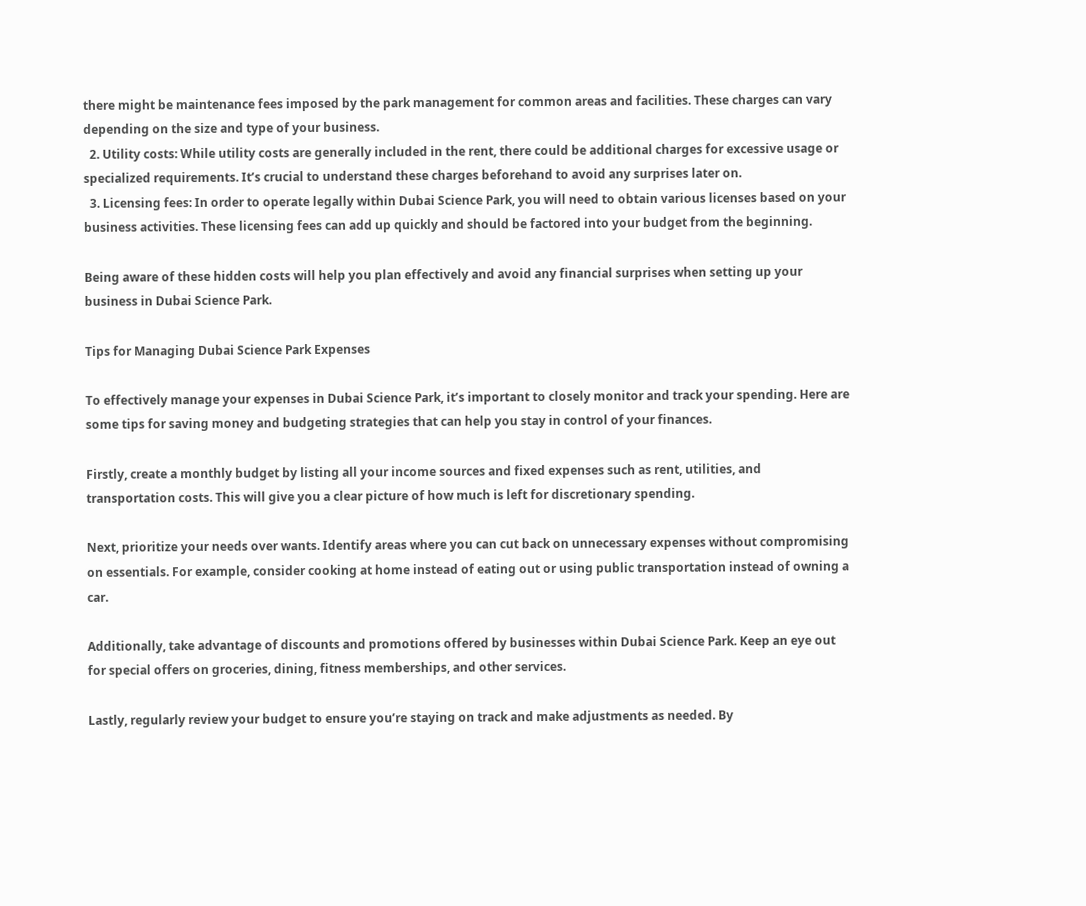there might be maintenance fees imposed by the park management for common areas and facilities. These charges can vary depending on the size and type of your business.
  2. Utility costs: While utility costs are generally included in the rent, there could be additional charges for excessive usage or specialized requirements. It’s crucial to understand these charges beforehand to avoid any surprises later on.
  3. Licensing fees: In order to operate legally within Dubai Science Park, you will need to obtain various licenses based on your business activities. These licensing fees can add up quickly and should be factored into your budget from the beginning.

Being aware of these hidden costs will help you plan effectively and avoid any financial surprises when setting up your business in Dubai Science Park.

Tips for Managing Dubai Science Park Expenses

To effectively manage your expenses in Dubai Science Park, it’s important to closely monitor and track your spending. Here are some tips for saving money and budgeting strategies that can help you stay in control of your finances.

Firstly, create a monthly budget by listing all your income sources and fixed expenses such as rent, utilities, and transportation costs. This will give you a clear picture of how much is left for discretionary spending.

Next, prioritize your needs over wants. Identify areas where you can cut back on unnecessary expenses without compromising on essentials. For example, consider cooking at home instead of eating out or using public transportation instead of owning a car.

Additionally, take advantage of discounts and promotions offered by businesses within Dubai Science Park. Keep an eye out for special offers on groceries, dining, fitness memberships, and other services.

Lastly, regularly review your budget to ensure you’re staying on track and make adjustments as needed. By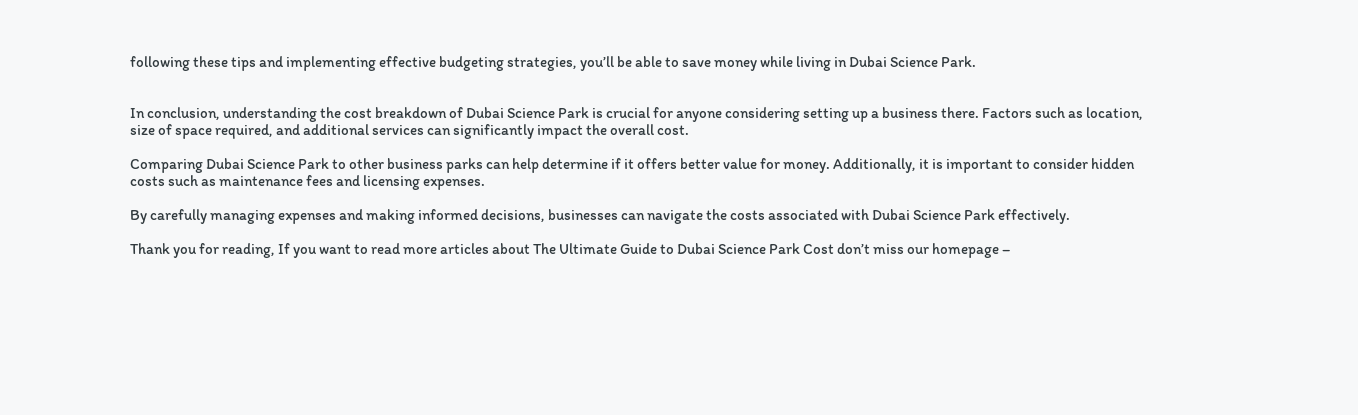following these tips and implementing effective budgeting strategies, you’ll be able to save money while living in Dubai Science Park.


In conclusion, understanding the cost breakdown of Dubai Science Park is crucial for anyone considering setting up a business there. Factors such as location, size of space required, and additional services can significantly impact the overall cost.

Comparing Dubai Science Park to other business parks can help determine if it offers better value for money. Additionally, it is important to consider hidden costs such as maintenance fees and licensing expenses.

By carefully managing expenses and making informed decisions, businesses can navigate the costs associated with Dubai Science Park effectively.

Thank you for reading, If you want to read more articles about The Ultimate Guide to Dubai Science Park Cost don’t miss our homepage –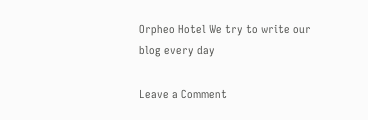Orpheo Hotel We try to write our blog every day

Leave a Comment